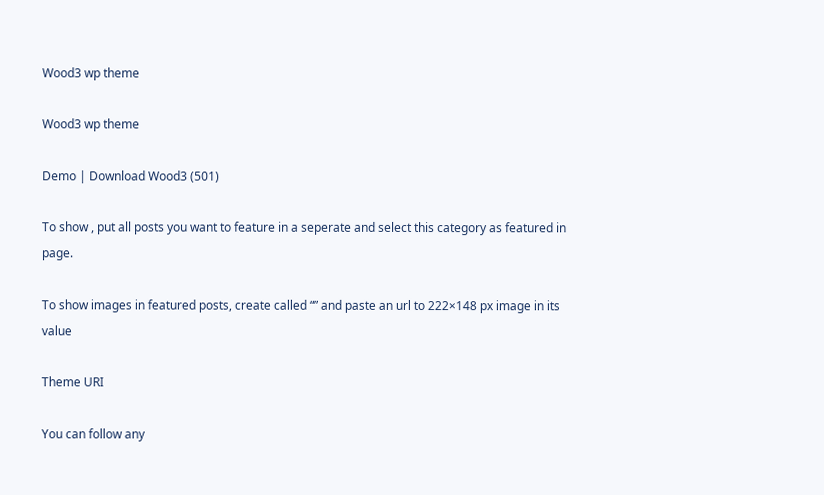Wood3 wp theme

Wood3 wp theme

Demo | Download Wood3 (501)

To show , put all posts you want to feature in a seperate and select this category as featured in page.

To show images in featured posts, create called “” and paste an url to 222×148 px image in its value

Theme URI

You can follow any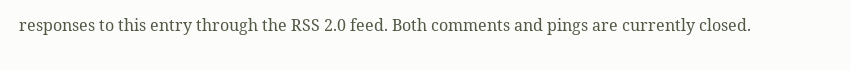responses to this entry through the RSS 2.0 feed. Both comments and pings are currently closed.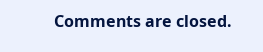Comments are closed.